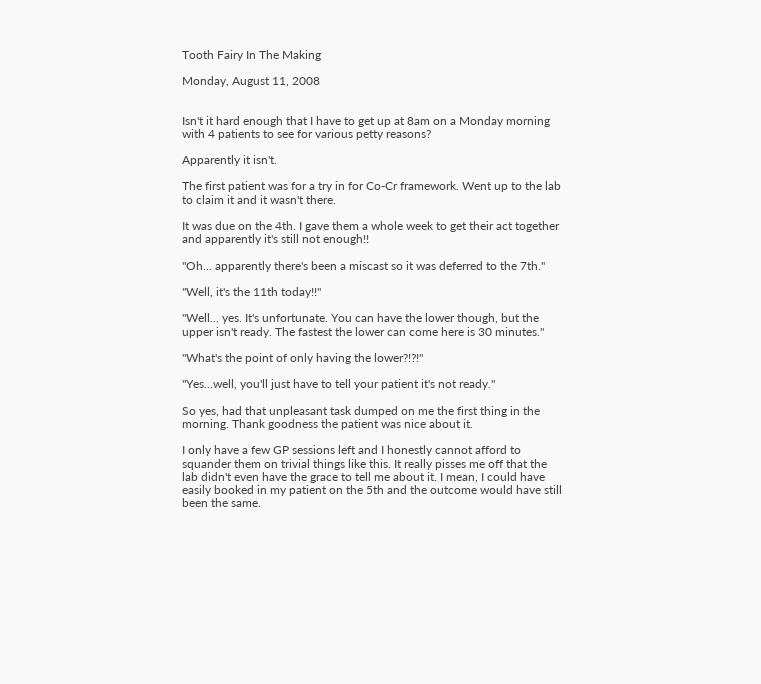Tooth Fairy In The Making

Monday, August 11, 2008


Isn't it hard enough that I have to get up at 8am on a Monday morning with 4 patients to see for various petty reasons?

Apparently it isn't.

The first patient was for a try in for Co-Cr framework. Went up to the lab to claim it and it wasn't there.

It was due on the 4th. I gave them a whole week to get their act together and apparently it's still not enough!!

"Oh... apparently there's been a miscast so it was deferred to the 7th."

"Well, it's the 11th today!!"

"Well... yes. It's unfortunate. You can have the lower though, but the upper isn't ready. The fastest the lower can come here is 30 minutes."

"What's the point of only having the lower?!?!"

"Yes...well, you'll just have to tell your patient it's not ready."

So yes, had that unpleasant task dumped on me the first thing in the morning. Thank goodness the patient was nice about it.

I only have a few GP sessions left and I honestly cannot afford to squander them on trivial things like this. It really pisses me off that the lab didn't even have the grace to tell me about it. I mean, I could have easily booked in my patient on the 5th and the outcome would have still been the same.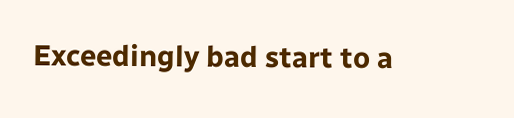Exceedingly bad start to a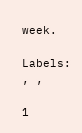week.

Labels: , ,

1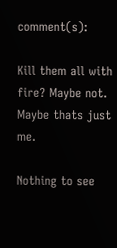comment(s):

Kill them all with fire? Maybe not. Maybe thats just me.

Nothing to see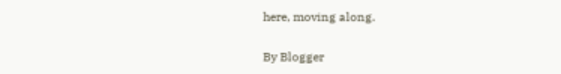here, moving along.

By Blogger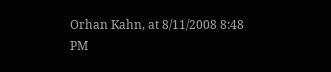Orhan Kahn, at 8/11/2008 8:48 PM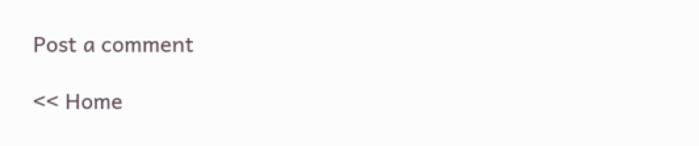Post a comment

<< Home